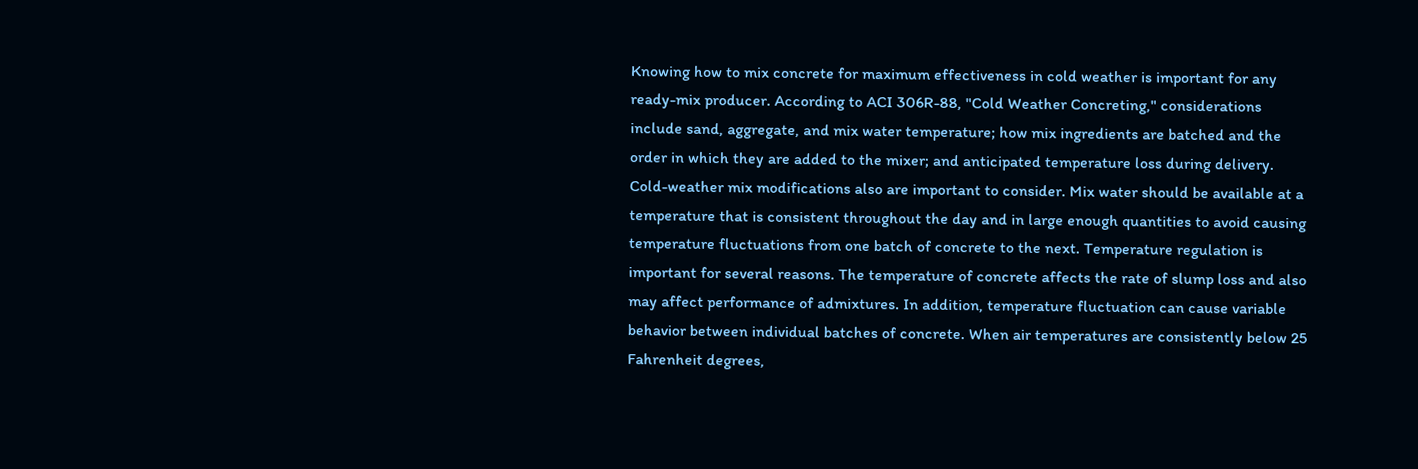Knowing how to mix concrete for maximum effectiveness in cold weather is important for any ready-mix producer. According to ACI 306R-88, "Cold Weather Concreting," considerations include sand, aggregate, and mix water temperature; how mix ingredients are batched and the order in which they are added to the mixer; and anticipated temperature loss during delivery. Cold-weather mix modifications also are important to consider. Mix water should be available at a temperature that is consistent throughout the day and in large enough quantities to avoid causing temperature fluctuations from one batch of concrete to the next. Temperature regulation is important for several reasons. The temperature of concrete affects the rate of slump loss and also may affect performance of admixtures. In addition, temperature fluctuation can cause variable behavior between individual batches of concrete. When air temperatures are consistently below 25 Fahrenheit degrees,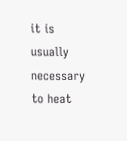it is usually necessary to heat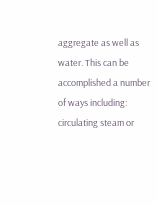aggregate as well as water. This can be accomplished a number of ways including: circulating steam or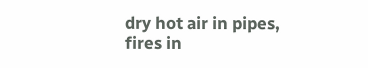dry hot air in pipes, fires in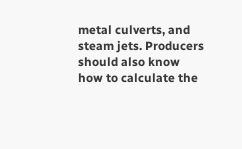metal culverts, and steam jets. Producers should also know how to calculate the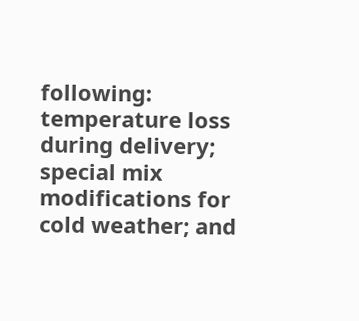following: temperature loss during delivery; special mix modifications for cold weather; and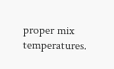proper mix temperatures.